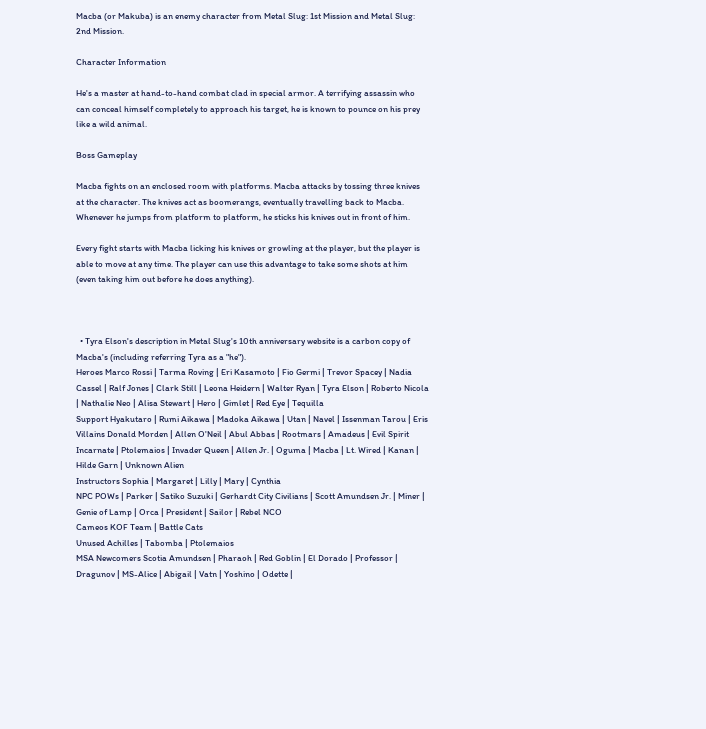Macba (or Makuba) is an enemy character from Metal Slug: 1st Mission and Metal Slug: 2nd Mission.

Character Information

He's a master at hand-to-hand combat clad in special armor. A terrifying assassin who can conceal himself completely to approach his target, he is known to pounce on his prey like a wild animal.

Boss Gameplay

Macba fights on an enclosed room with platforms. Macba attacks by tossing three knives at the character. The knives act as boomerangs, eventually travelling back to Macba. Whenever he jumps from platform to platform, he sticks his knives out in front of him.

Every fight starts with Macba licking his knives or growling at the player, but the player is able to move at any time. The player can use this advantage to take some shots at him (even taking him out before he does anything).



  • Tyra Elson's description in Metal Slug's 10th anniversary website is a carbon copy of Macba's (including referring Tyra as a "he").
Heroes Marco Rossi | Tarma Roving | Eri Kasamoto | Fio Germi | Trevor Spacey | Nadia Cassel | Ralf Jones | Clark Still | Leona Heidern | Walter Ryan | Tyra Elson | Roberto Nicola | Nathalie Neo | Alisa Stewart | Hero | Gimlet | Red Eye | Tequilla
Support Hyakutaro | Rumi Aikawa | Madoka Aikawa | Utan | Navel | Issenman Tarou | Eris
Villains Donald Morden | Allen O'Neil | Abul Abbas | Rootmars | Amadeus | Evil Spirit Incarnate | Ptolemaios | Invader Queen | Allen Jr. | Oguma | Macba | Lt. Wired | Kanan | Hilde Garn | Unknown Alien
Instructors Sophia | Margaret | Lilly | Mary | Cynthia
NPC POWs | Parker | Satiko Suzuki | Gerhardt City Civilians | Scott Amundsen Jr. | Miner | Genie of Lamp | Orca | President | Sailor | Rebel NCO
Cameos KOF Team | Battle Cats
Unused Achilles | Tabomba | Ptolemaios
MSA Newcomers Scotia Amundsen | Pharaoh | Red Goblin | El Dorado | Professor | Dragunov | MS-Alice | Abigail | Vatn | Yoshino | Odette |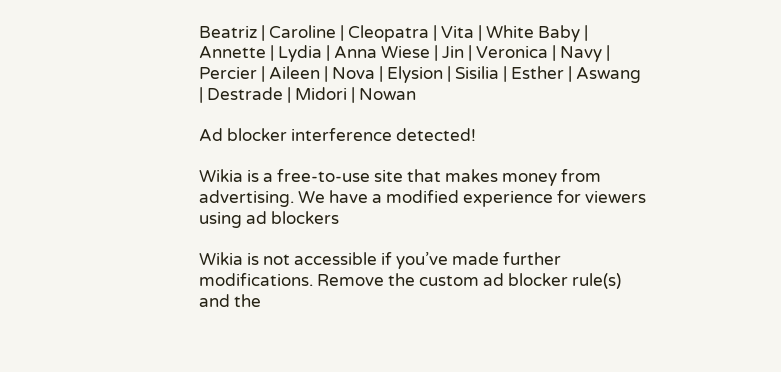Beatriz | Caroline | Cleopatra | Vita | White Baby | Annette | Lydia | Anna Wiese | Jin | Veronica | Navy | Percier | Aileen | Nova | Elysion | Sisilia | Esther | Aswang | Destrade | Midori | Nowan

Ad blocker interference detected!

Wikia is a free-to-use site that makes money from advertising. We have a modified experience for viewers using ad blockers

Wikia is not accessible if you’ve made further modifications. Remove the custom ad blocker rule(s) and the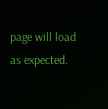page will load as expected.